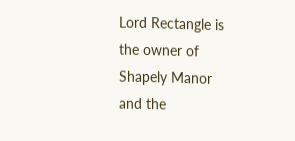Lord Rectangle is the owner of Shapely Manor and the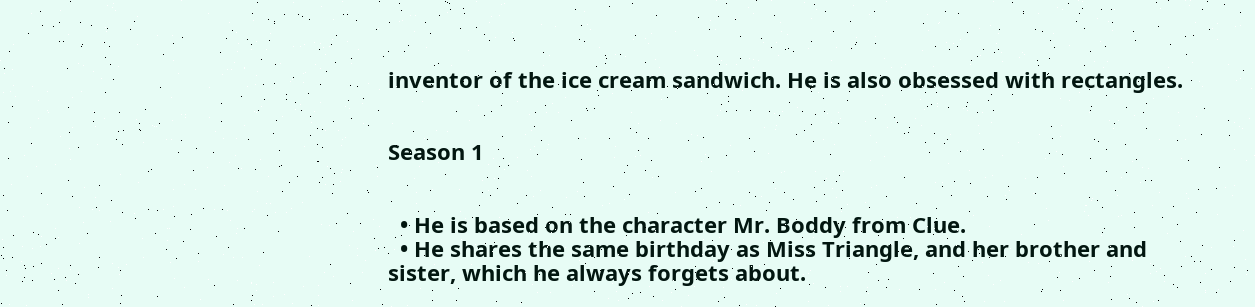inventor of the ice cream sandwich. He is also obsessed with rectangles.


Season 1


  • He is based on the character Mr. Boddy from Clue.
  • He shares the same birthday as Miss Triangle, and her brother and sister, which he always forgets about.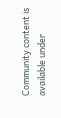Community content is available under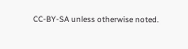CC-BY-SA unless otherwise noted.